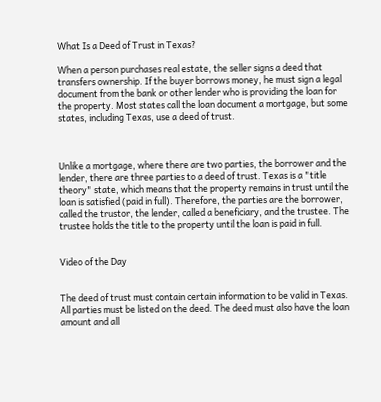What Is a Deed of Trust in Texas?

When a person purchases real estate, the seller signs a deed that transfers ownership. If the buyer borrows money, he must sign a legal document from the bank or other lender who is providing the loan for the property. Most states call the loan document a mortgage, but some states, including Texas, use a deed of trust.



Unlike a mortgage, where there are two parties, the borrower and the lender, there are three parties to a deed of trust. Texas is a "title theory" state, which means that the property remains in trust until the loan is satisfied (paid in full). Therefore, the parties are the borrower, called the trustor, the lender, called a beneficiary, and the trustee. The trustee holds the title to the property until the loan is paid in full.


Video of the Day


The deed of trust must contain certain information to be valid in Texas. All parties must be listed on the deed. The deed must also have the loan amount and all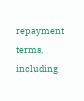repayment terms, including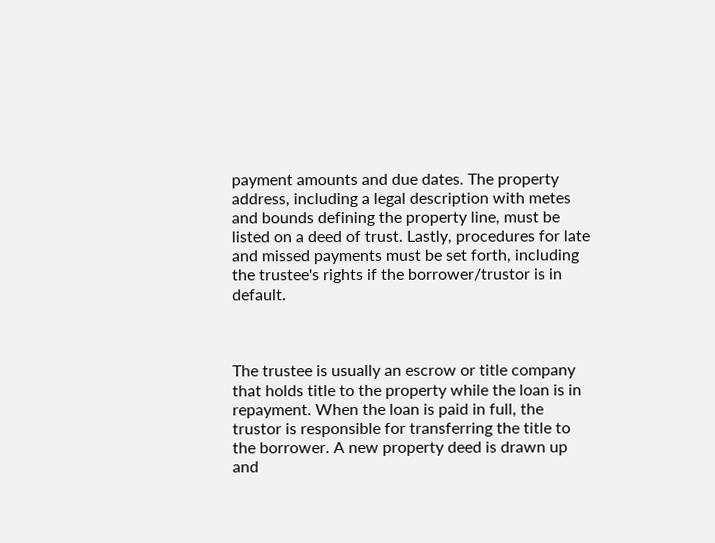payment amounts and due dates. The property address, including a legal description with metes and bounds defining the property line, must be listed on a deed of trust. Lastly, procedures for late and missed payments must be set forth, including the trustee's rights if the borrower/trustor is in default.



The trustee is usually an escrow or title company that holds title to the property while the loan is in repayment. When the loan is paid in full, the trustor is responsible for transferring the title to the borrower. A new property deed is drawn up and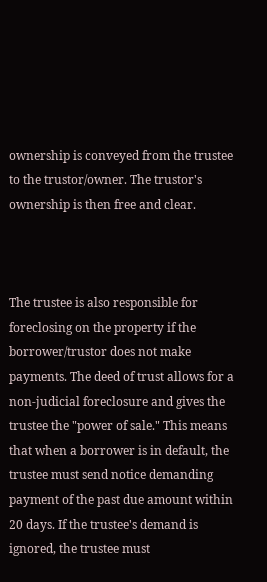ownership is conveyed from the trustee to the trustor/owner. The trustor's ownership is then free and clear.



The trustee is also responsible for foreclosing on the property if the borrower/trustor does not make payments. The deed of trust allows for a non-judicial foreclosure and gives the trustee the "power of sale." This means that when a borrower is in default, the trustee must send notice demanding payment of the past due amount within 20 days. If the trustee's demand is ignored, the trustee must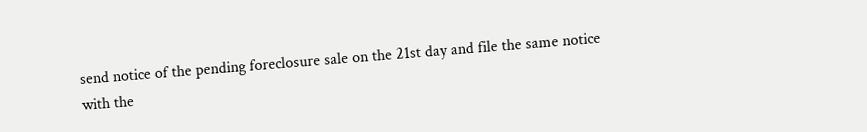send notice of the pending foreclosure sale on the 21st day and file the same notice with the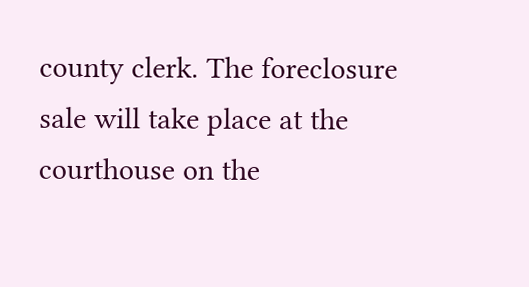county clerk. The foreclosure sale will take place at the courthouse on the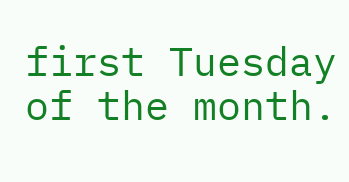first Tuesday of the month.